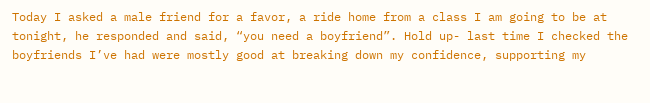Today I asked a male friend for a favor, a ride home from a class I am going to be at tonight, he responded and said, “you need a boyfriend”. Hold up- last time I checked the boyfriends I’ve had were mostly good at breaking down my confidence, supporting my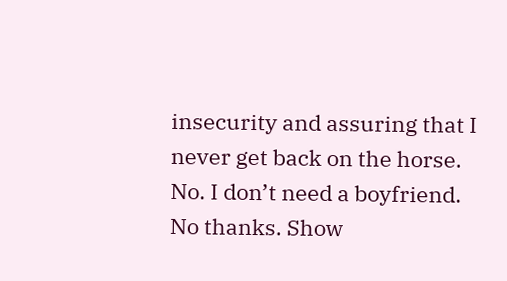insecurity and assuring that I never get back on the horse. No. I don’t need a boyfriend. No thanks. Show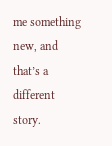me something new, and that’s a different story.